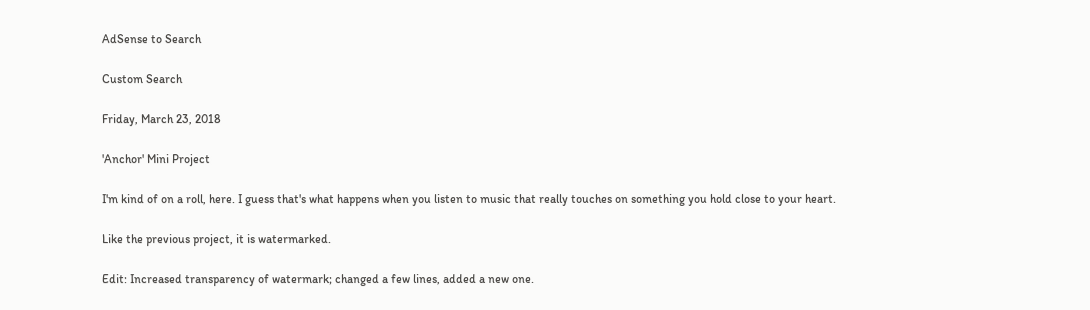AdSense to Search

Custom Search

Friday, March 23, 2018

'Anchor' Mini Project

I'm kind of on a roll, here. I guess that's what happens when you listen to music that really touches on something you hold close to your heart.

Like the previous project, it is watermarked.

Edit: Increased transparency of watermark; changed a few lines, added a new one.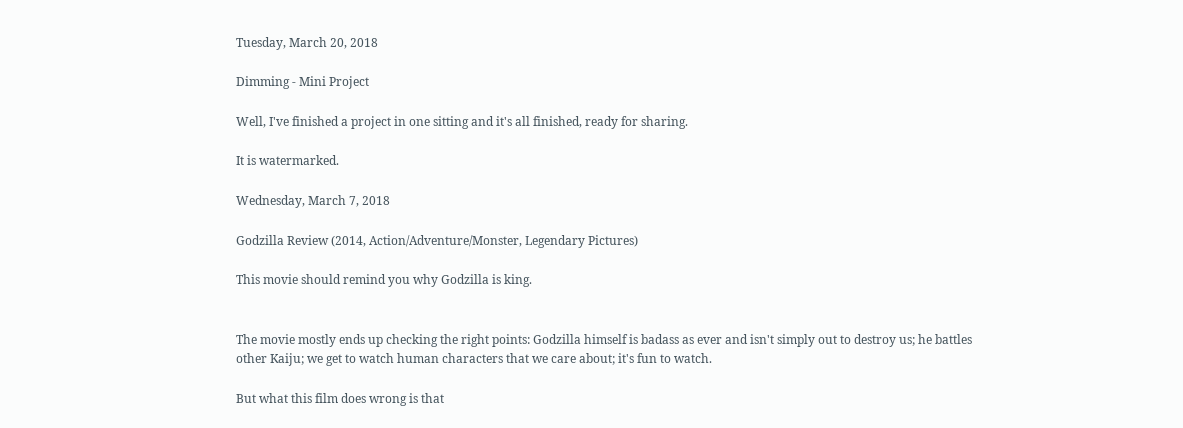Tuesday, March 20, 2018

Dimming - Mini Project

Well, I've finished a project in one sitting and it's all finished, ready for sharing.

It is watermarked.

Wednesday, March 7, 2018

Godzilla Review (2014, Action/Adventure/Monster, Legendary Pictures)

This movie should remind you why Godzilla is king.


The movie mostly ends up checking the right points: Godzilla himself is badass as ever and isn't simply out to destroy us; he battles other Kaiju; we get to watch human characters that we care about; it's fun to watch.

But what this film does wrong is that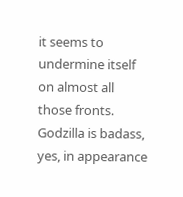it seems to undermine itself on almost all those fronts. Godzilla is badass, yes, in appearance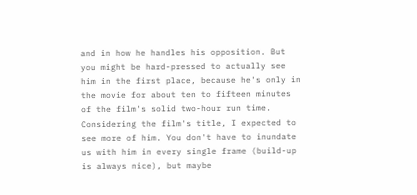and in how he handles his opposition. But you might be hard-pressed to actually see him in the first place, because he's only in the movie for about ten to fifteen minutes of the film's solid two-hour run time. Considering the film's title, I expected to see more of him. You don't have to inundate us with him in every single frame (build-up is always nice), but maybe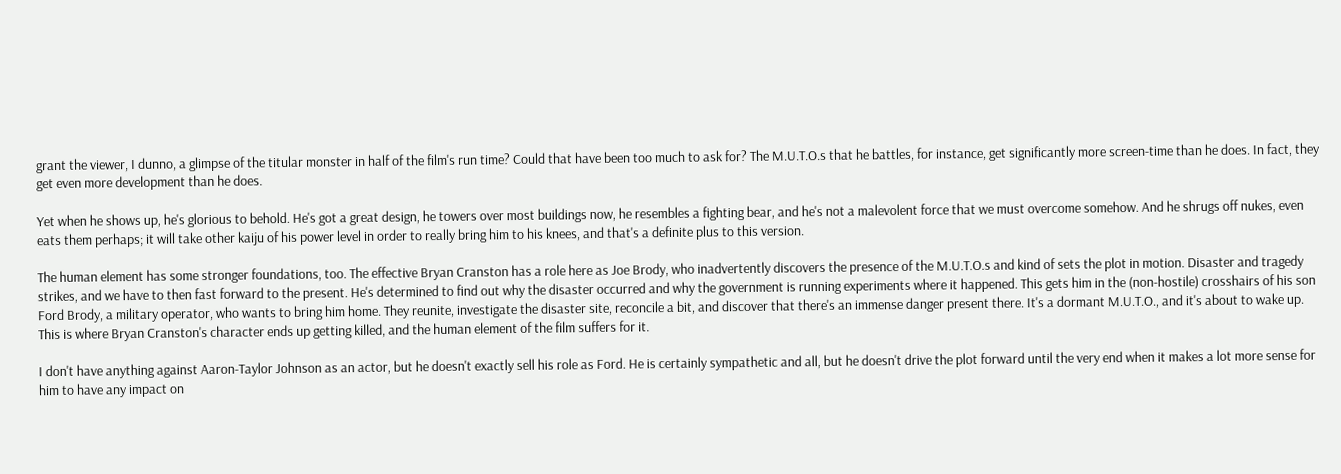grant the viewer, I dunno, a glimpse of the titular monster in half of the film's run time? Could that have been too much to ask for? The M.U.T.O.s that he battles, for instance, get significantly more screen-time than he does. In fact, they get even more development than he does.

Yet when he shows up, he's glorious to behold. He's got a great design, he towers over most buildings now, he resembles a fighting bear, and he's not a malevolent force that we must overcome somehow. And he shrugs off nukes, even eats them perhaps; it will take other kaiju of his power level in order to really bring him to his knees, and that's a definite plus to this version.

The human element has some stronger foundations, too. The effective Bryan Cranston has a role here as Joe Brody, who inadvertently discovers the presence of the M.U.T.O.s and kind of sets the plot in motion. Disaster and tragedy strikes, and we have to then fast forward to the present. He's determined to find out why the disaster occurred and why the government is running experiments where it happened. This gets him in the (non-hostile) crosshairs of his son Ford Brody, a military operator, who wants to bring him home. They reunite, investigate the disaster site, reconcile a bit, and discover that there's an immense danger present there. It's a dormant M.U.T.O., and it's about to wake up. This is where Bryan Cranston's character ends up getting killed, and the human element of the film suffers for it.

I don't have anything against Aaron-Taylor Johnson as an actor, but he doesn't exactly sell his role as Ford. He is certainly sympathetic and all, but he doesn't drive the plot forward until the very end when it makes a lot more sense for him to have any impact on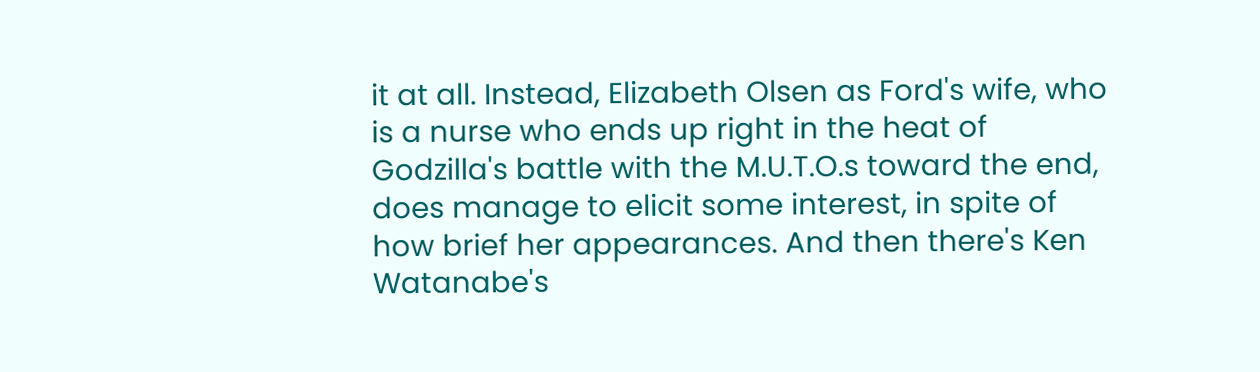it at all. Instead, Elizabeth Olsen as Ford's wife, who is a nurse who ends up right in the heat of Godzilla's battle with the M.U.T.O.s toward the end, does manage to elicit some interest, in spite of how brief her appearances. And then there's Ken Watanabe's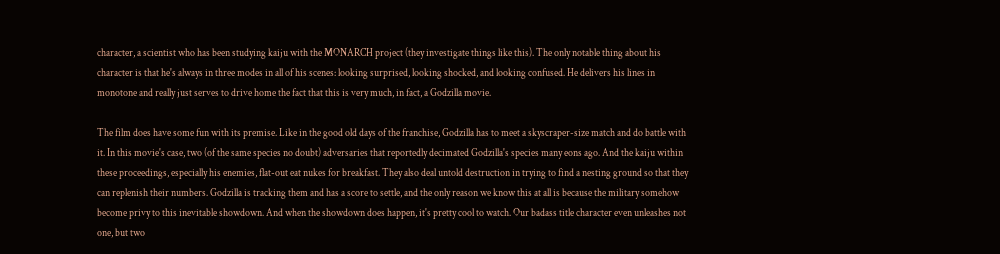character, a scientist who has been studying kaiju with the MONARCH project (they investigate things like this). The only notable thing about his character is that he's always in three modes in all of his scenes: looking surprised, looking shocked, and looking confused. He delivers his lines in monotone and really just serves to drive home the fact that this is very much, in fact, a Godzilla movie.

The film does have some fun with its premise. Like in the good old days of the franchise, Godzilla has to meet a skyscraper-size match and do battle with it. In this movie's case, two (of the same species no doubt) adversaries that reportedly decimated Godzilla's species many eons ago. And the kaiju within these proceedings, especially his enemies, flat-out eat nukes for breakfast. They also deal untold destruction in trying to find a nesting ground so that they can replenish their numbers. Godzilla is tracking them and has a score to settle, and the only reason we know this at all is because the military somehow become privy to this inevitable showdown. And when the showdown does happen, it's pretty cool to watch. Our badass title character even unleashes not one, but two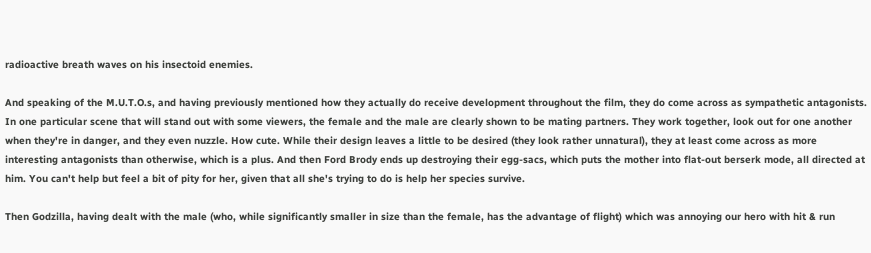radioactive breath waves on his insectoid enemies.

And speaking of the M.U.T.O.s, and having previously mentioned how they actually do receive development throughout the film, they do come across as sympathetic antagonists. In one particular scene that will stand out with some viewers, the female and the male are clearly shown to be mating partners. They work together, look out for one another when they're in danger, and they even nuzzle. How cute. While their design leaves a little to be desired (they look rather unnatural), they at least come across as more interesting antagonists than otherwise, which is a plus. And then Ford Brody ends up destroying their egg-sacs, which puts the mother into flat-out berserk mode, all directed at him. You can't help but feel a bit of pity for her, given that all she's trying to do is help her species survive.

Then Godzilla, having dealt with the male (who, while significantly smaller in size than the female, has the advantage of flight) which was annoying our hero with hit & run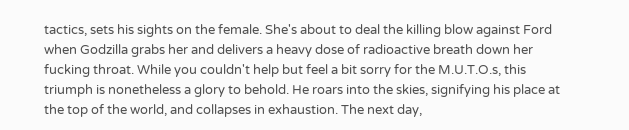tactics, sets his sights on the female. She's about to deal the killing blow against Ford when Godzilla grabs her and delivers a heavy dose of radioactive breath down her fucking throat. While you couldn't help but feel a bit sorry for the M.U.T.O.s, this triumph is nonetheless a glory to behold. He roars into the skies, signifying his place at the top of the world, and collapses in exhaustion. The next day,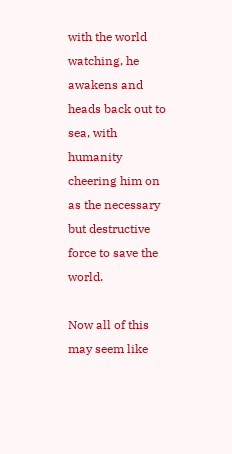with the world watching, he awakens and heads back out to sea, with humanity cheering him on as the necessary but destructive force to save the world.

Now all of this may seem like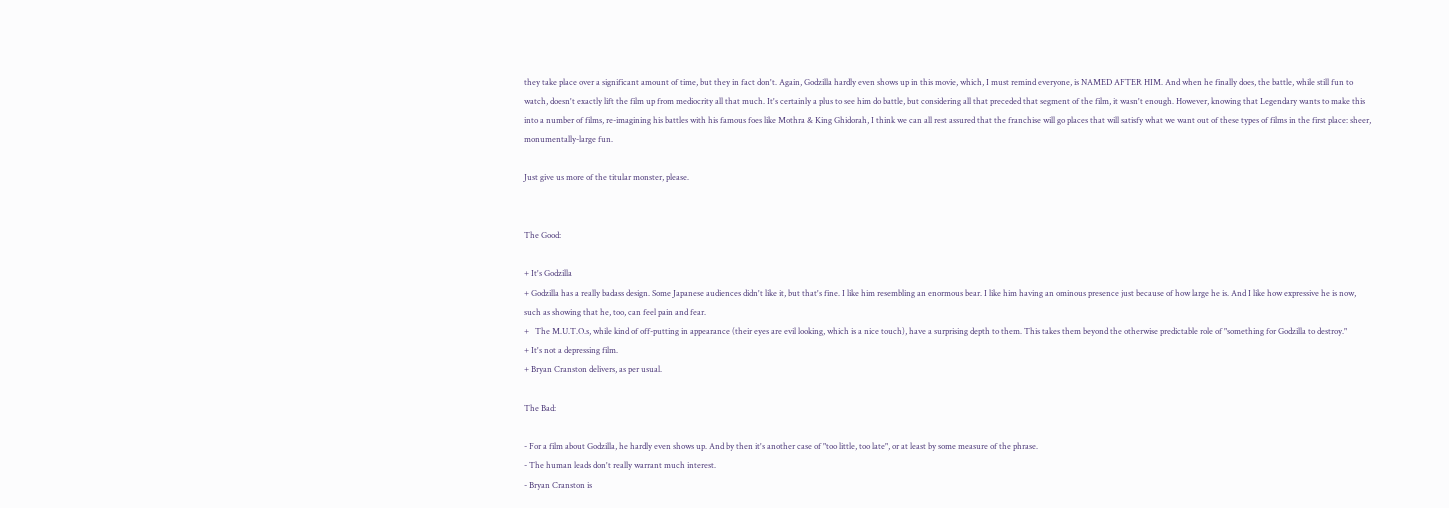they take place over a significant amount of time, but they in fact don't. Again, Godzilla hardly even shows up in this movie, which, I must remind everyone, is NAMED AFTER HIM. And when he finally does, the battle, while still fun to watch, doesn't exactly lift the film up from mediocrity all that much. It's certainly a plus to see him do battle, but considering all that preceded that segment of the film, it wasn't enough. However, knowing that Legendary wants to make this into a number of films, re-imagining his battles with his famous foes like Mothra & King Ghidorah, I think we can all rest assured that the franchise will go places that will satisfy what we want out of these types of films in the first place: sheer, monumentally-large fun.

Just give us more of the titular monster, please.


The Good:

+ It's Godzilla
+ Godzilla has a really badass design. Some Japanese audiences didn't like it, but that's fine. I like him resembling an enormous bear. I like him having an ominous presence just because of how large he is. And I like how expressive he is now, such as showing that he, too, can feel pain and fear.
+   The M.U.T.O.s, while kind of off-putting in appearance (their eyes are evil looking, which is a nice touch), have a surprising depth to them. This takes them beyond the otherwise predictable role of "something for Godzilla to destroy."
+ It's not a depressing film.
+ Bryan Cranston delivers, as per usual.

The Bad:

- For a film about Godzilla, he hardly even shows up. And by then it's another case of "too little, too late", or at least by some measure of the phrase.
- The human leads don't really warrant much interest.
- Bryan Cranston is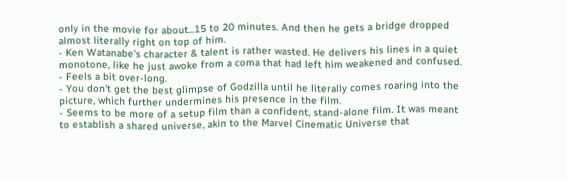only in the movie for about...15 to 20 minutes. And then he gets a bridge dropped almost literally right on top of him.
- Ken Watanabe's character & talent is rather wasted. He delivers his lines in a quiet monotone, like he just awoke from a coma that had left him weakened and confused.
- Feels a bit over-long.
- You don't get the best glimpse of Godzilla until he literally comes roaring into the picture, which further undermines his presence in the film.
- Seems to be more of a setup film than a confident, stand-alone film. It was meant to establish a shared universe, akin to the Marvel Cinematic Universe that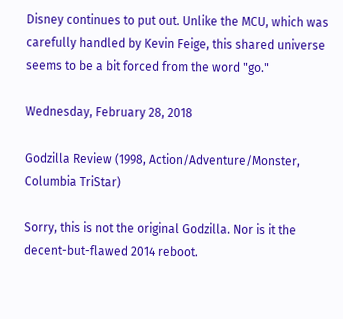Disney continues to put out. Unlike the MCU, which was carefully handled by Kevin Feige, this shared universe seems to be a bit forced from the word "go."

Wednesday, February 28, 2018

Godzilla Review (1998, Action/Adventure/Monster, Columbia TriStar)

Sorry, this is not the original Godzilla. Nor is it the decent-but-flawed 2014 reboot.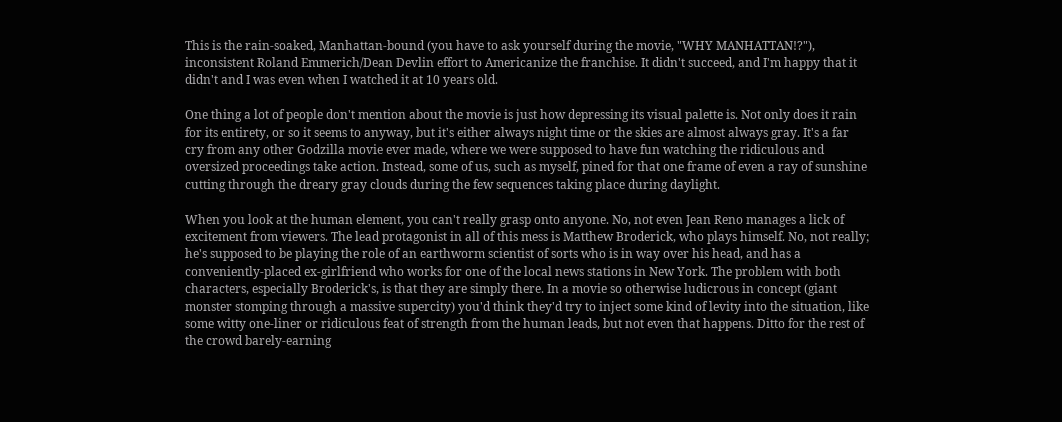This is the rain-soaked, Manhattan-bound (you have to ask yourself during the movie, "WHY MANHATTAN!?"), inconsistent Roland Emmerich/Dean Devlin effort to Americanize the franchise. It didn't succeed, and I'm happy that it didn't and I was even when I watched it at 10 years old.

One thing a lot of people don't mention about the movie is just how depressing its visual palette is. Not only does it rain for its entirety, or so it seems to anyway, but it's either always night time or the skies are almost always gray. It's a far cry from any other Godzilla movie ever made, where we were supposed to have fun watching the ridiculous and oversized proceedings take action. Instead, some of us, such as myself, pined for that one frame of even a ray of sunshine cutting through the dreary gray clouds during the few sequences taking place during daylight.

When you look at the human element, you can't really grasp onto anyone. No, not even Jean Reno manages a lick of excitement from viewers. The lead protagonist in all of this mess is Matthew Broderick, who plays himself. No, not really; he's supposed to be playing the role of an earthworm scientist of sorts who is in way over his head, and has a conveniently-placed ex-girlfriend who works for one of the local news stations in New York. The problem with both characters, especially Broderick's, is that they are simply there. In a movie so otherwise ludicrous in concept (giant monster stomping through a massive supercity) you'd think they'd try to inject some kind of levity into the situation, like some witty one-liner or ridiculous feat of strength from the human leads, but not even that happens. Ditto for the rest of the crowd barely-earning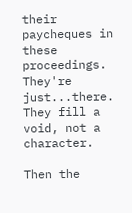their paycheques in these proceedings. They're just...there. They fill a void, not a character.

Then the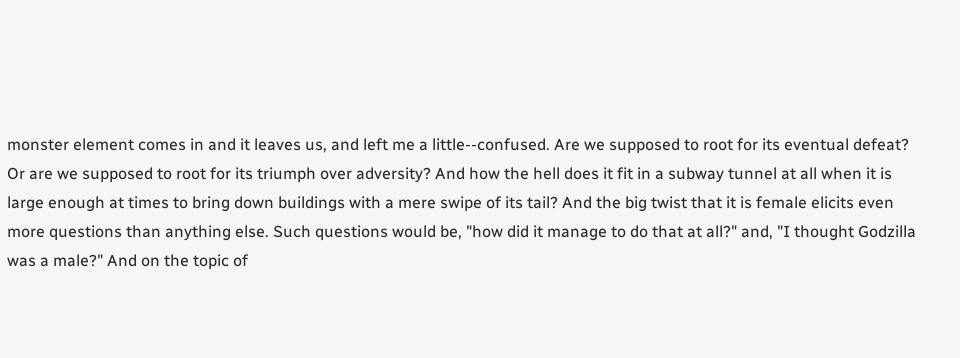monster element comes in and it leaves us, and left me a little--confused. Are we supposed to root for its eventual defeat? Or are we supposed to root for its triumph over adversity? And how the hell does it fit in a subway tunnel at all when it is large enough at times to bring down buildings with a mere swipe of its tail? And the big twist that it is female elicits even more questions than anything else. Such questions would be, "how did it manage to do that at all?" and, "I thought Godzilla was a male?" And on the topic of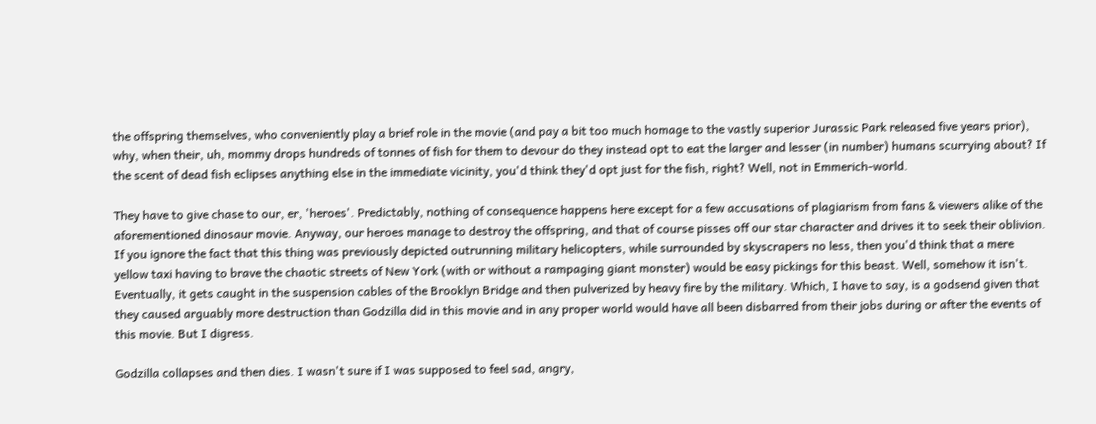the offspring themselves, who conveniently play a brief role in the movie (and pay a bit too much homage to the vastly superior Jurassic Park released five years prior), why, when their, uh, mommy drops hundreds of tonnes of fish for them to devour do they instead opt to eat the larger and lesser (in number) humans scurrying about? If the scent of dead fish eclipses anything else in the immediate vicinity, you'd think they'd opt just for the fish, right? Well, not in Emmerich-world.

They have to give chase to our, er, 'heroes'. Predictably, nothing of consequence happens here except for a few accusations of plagiarism from fans & viewers alike of the aforementioned dinosaur movie. Anyway, our heroes manage to destroy the offspring, and that of course pisses off our star character and drives it to seek their oblivion. If you ignore the fact that this thing was previously depicted outrunning military helicopters, while surrounded by skyscrapers no less, then you'd think that a mere yellow taxi having to brave the chaotic streets of New York (with or without a rampaging giant monster) would be easy pickings for this beast. Well, somehow it isn't. Eventually, it gets caught in the suspension cables of the Brooklyn Bridge and then pulverized by heavy fire by the military. Which, I have to say, is a godsend given that they caused arguably more destruction than Godzilla did in this movie and in any proper world would have all been disbarred from their jobs during or after the events of this movie. But I digress.

Godzilla collapses and then dies. I wasn't sure if I was supposed to feel sad, angry,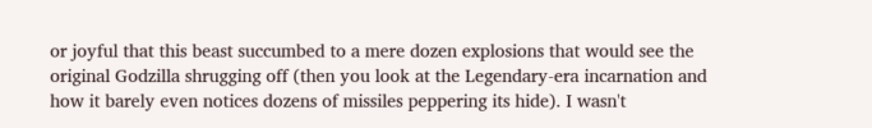or joyful that this beast succumbed to a mere dozen explosions that would see the original Godzilla shrugging off (then you look at the Legendary-era incarnation and how it barely even notices dozens of missiles peppering its hide). I wasn't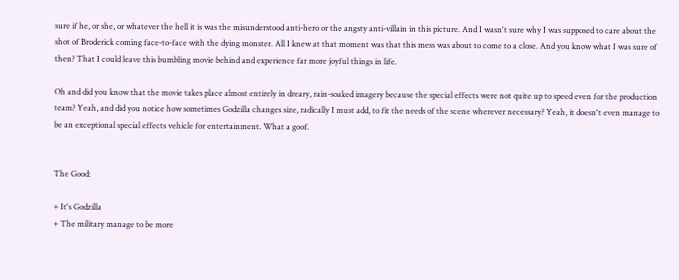sure if he, or she, or whatever the hell it is was the misunderstood anti-hero or the angsty anti-villain in this picture. And I wasn't sure why I was supposed to care about the shot of Broderick coming face-to-face with the dying monster. All I knew at that moment was that this mess was about to come to a close. And you know what I was sure of then? That I could leave this bumbling movie behind and experience far more joyful things in life.

Oh and did you know that the movie takes place almost entirely in dreary, rain-soaked imagery because the special effects were not quite up to speed even for the production team? Yeah, and did you notice how sometimes Godzilla changes size, radically I must add, to fit the needs of the scene wherever necessary? Yeah, it doesn't even manage to be an exceptional special effects vehicle for entertainment. What a goof.


The Good:

+ It's Godzilla
+ The military manage to be more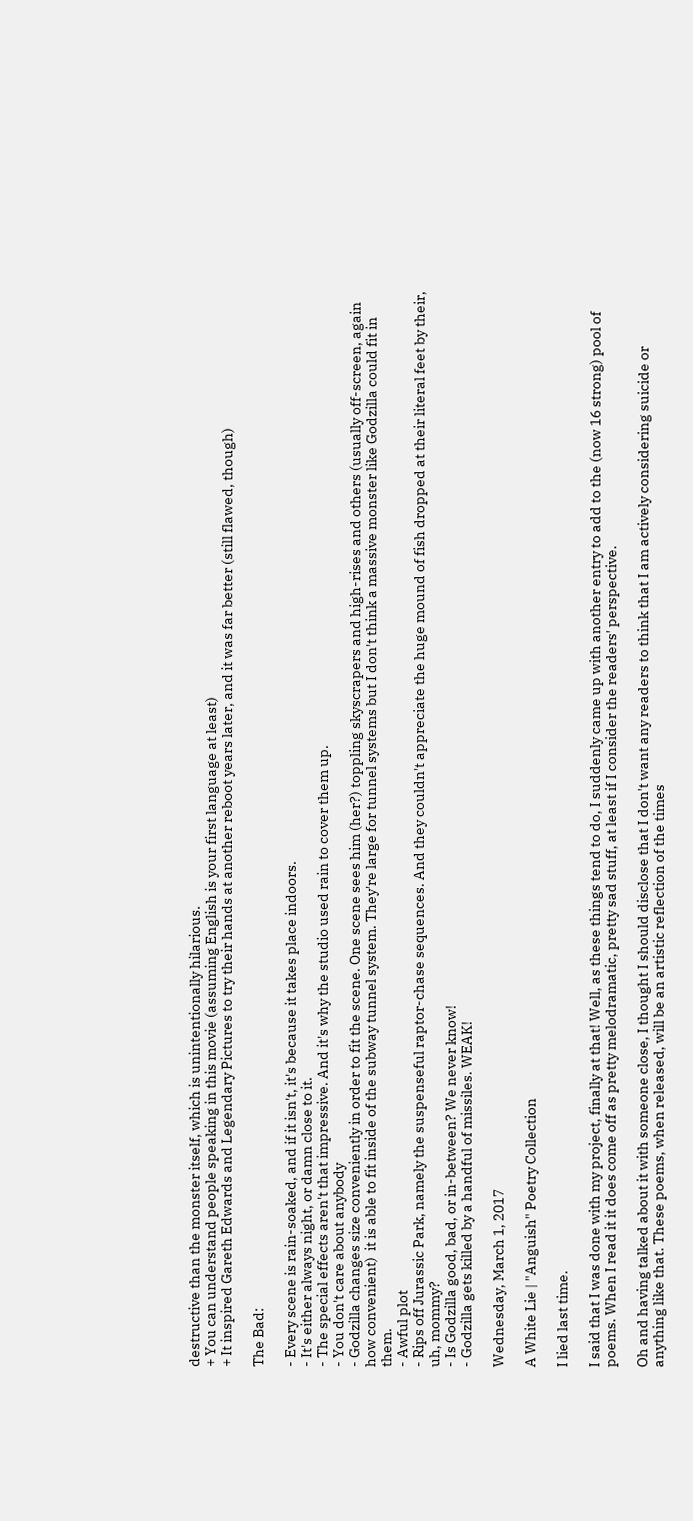destructive than the monster itself, which is unintentionally hilarious.
+ You can understand people speaking in this movie (assuming English is your first language at least)
+ It inspired Gareth Edwards and Legendary Pictures to try their hands at another reboot years later, and it was far better (still flawed, though)

The Bad:

- Every scene is rain-soaked, and if it isn't, it's because it takes place indoors.
- It's either always night, or damn close to it.
- The special effects aren't that impressive. And it's why the studio used rain to cover them up.
- You don't care about anybody
- Godzilla changes size conveniently in order to fit the scene. One scene sees him (her?) toppling skyscrapers and high-rises and others (usually off-screen, again how convenient)  it is able to fit inside of the subway tunnel system. They're large for tunnel systems but I don't think a massive monster like Godzilla could fit in them.
- Awful plot
- Rips off Jurassic Park, namely the suspenseful raptor-chase sequences. And they couldn't appreciate the huge mound of fish dropped at their literal feet by their, uh, mommy?
- Is Godzilla good, bad, or in-between? We never know!
- Godzilla gets killed by a handful of missiles. WEAK!

Wednesday, March 1, 2017

A White Lie | "Anguish" Poetry Collection

I lied last time.

I said that I was done with my project, finally at that! Well, as these things tend to do, I suddenly came up with another entry to add to the (now 16 strong) pool of poems. When I read it it does come off as pretty melodramatic, pretty sad stuff, at least if I consider the readers' perspective.

Oh and having talked about it with someone close, I thought I should disclose that I don't want any readers to think that I am actively considering suicide or anything like that. These poems, when released, will be an artistic reflection of the times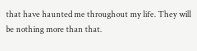that have haunted me throughout my life. They will be nothing more than that.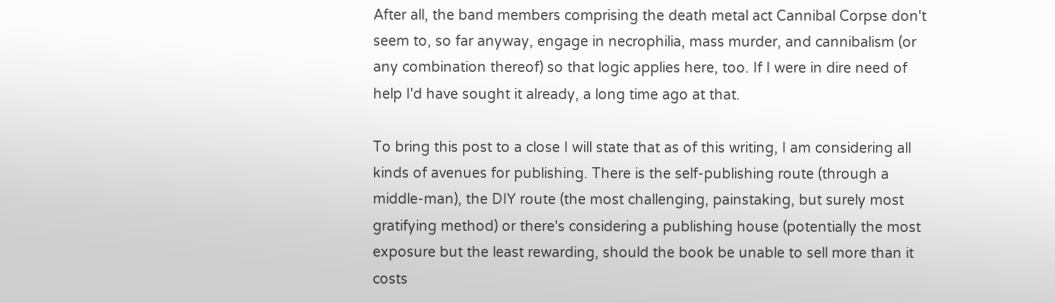After all, the band members comprising the death metal act Cannibal Corpse don't seem to, so far anyway, engage in necrophilia, mass murder, and cannibalism (or any combination thereof) so that logic applies here, too. If I were in dire need of help I'd have sought it already, a long time ago at that.

To bring this post to a close I will state that as of this writing, I am considering all kinds of avenues for publishing. There is the self-publishing route (through a middle-man), the DIY route (the most challenging, painstaking, but surely most gratifying method) or there's considering a publishing house (potentially the most exposure but the least rewarding, should the book be unable to sell more than it costs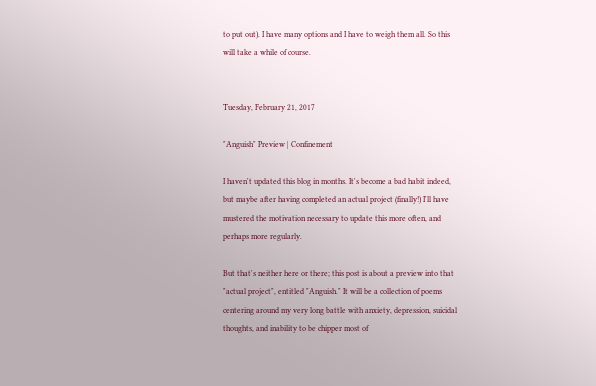to put out). I have many options and I have to weigh them all. So this will take a while of course.


Tuesday, February 21, 2017

"Anguish" Preview | Confinement

I haven't updated this blog in months. It's become a bad habit indeed, but maybe after having completed an actual project (finally!) I'll have mustered the motivation necessary to update this more often, and perhaps more regularly.

But that's neither here or there; this post is about a preview into that "actual project", entitled "Anguish." It will be a collection of poems centering around my very long battle with anxiety, depression, suicidal thoughts, and inability to be chipper most of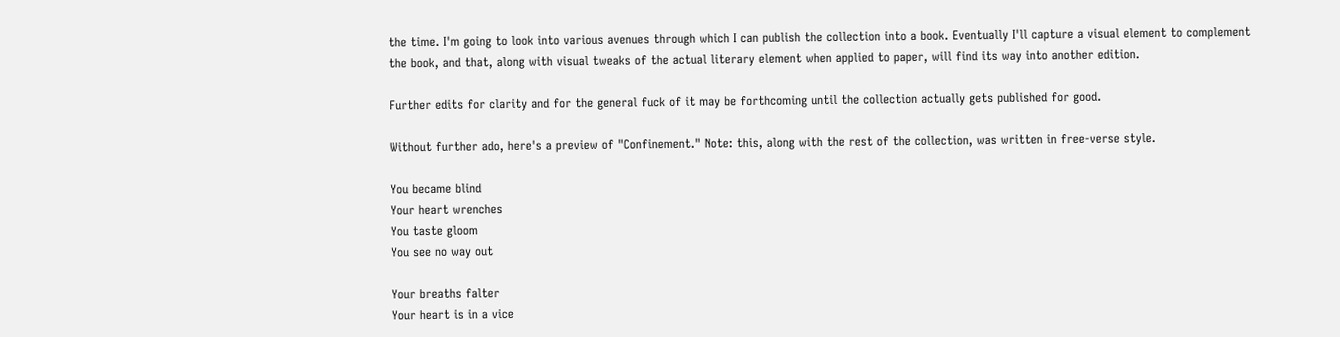the time. I'm going to look into various avenues through which I can publish the collection into a book. Eventually I'll capture a visual element to complement the book, and that, along with visual tweaks of the actual literary element when applied to paper, will find its way into another edition.

Further edits for clarity and for the general fuck of it may be forthcoming until the collection actually gets published for good.

Without further ado, here's a preview of "Confinement." Note: this, along with the rest of the collection, was written in free-verse style.

You became blind
Your heart wrenches
You taste gloom
You see no way out

Your breaths falter
Your heart is in a vice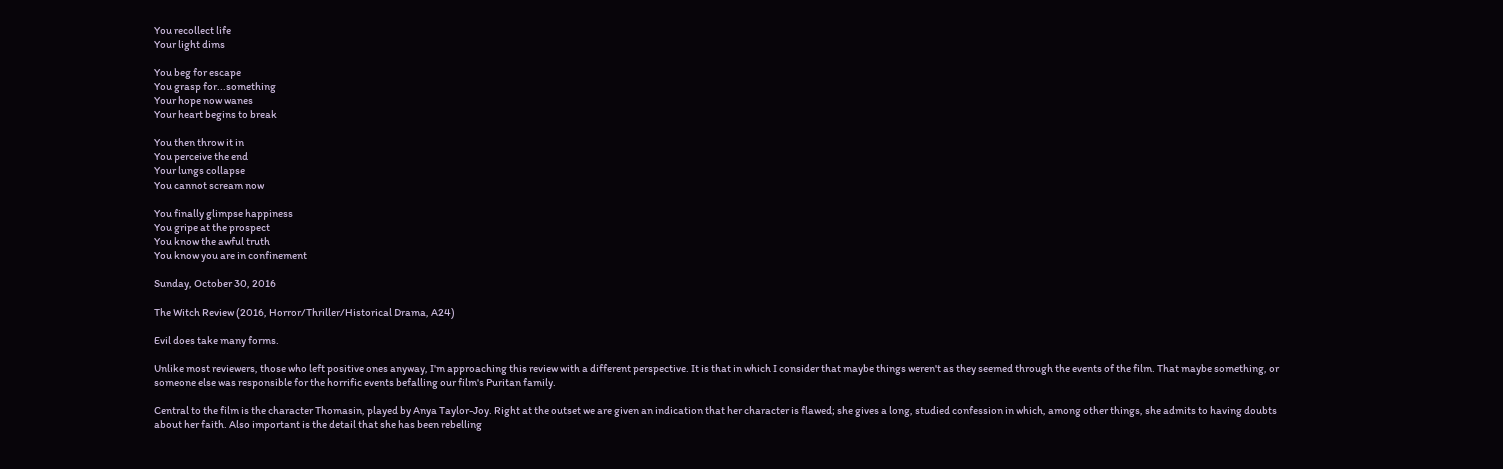You recollect life
Your light dims

You beg for escape
You grasp for...something
Your hope now wanes
Your heart begins to break

You then throw it in
You perceive the end
Your lungs collapse
You cannot scream now

You finally glimpse happiness
You gripe at the prospect
You know the awful truth
You know you are in confinement

Sunday, October 30, 2016

The Witch Review (2016, Horror/Thriller/Historical Drama, A24)

Evil does take many forms.

Unlike most reviewers, those who left positive ones anyway, I'm approaching this review with a different perspective. It is that in which I consider that maybe things weren't as they seemed through the events of the film. That maybe something, or someone else was responsible for the horrific events befalling our film's Puritan family.

Central to the film is the character Thomasin, played by Anya Taylor-Joy. Right at the outset we are given an indication that her character is flawed; she gives a long, studied confession in which, among other things, she admits to having doubts about her faith. Also important is the detail that she has been rebelling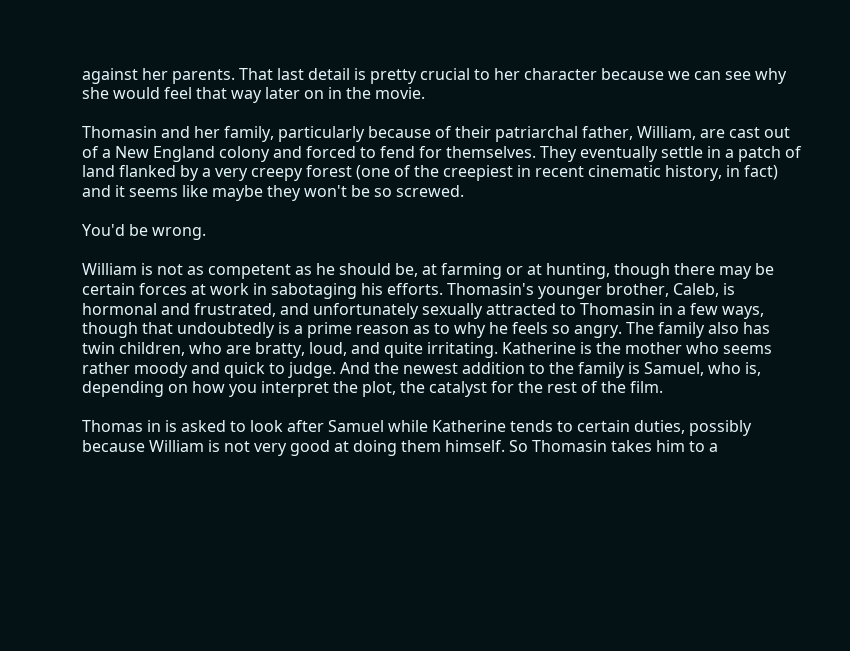against her parents. That last detail is pretty crucial to her character because we can see why she would feel that way later on in the movie.

Thomasin and her family, particularly because of their patriarchal father, William, are cast out of a New England colony and forced to fend for themselves. They eventually settle in a patch of land flanked by a very creepy forest (one of the creepiest in recent cinematic history, in fact) and it seems like maybe they won't be so screwed.

You'd be wrong.

William is not as competent as he should be, at farming or at hunting, though there may be certain forces at work in sabotaging his efforts. Thomasin's younger brother, Caleb, is hormonal and frustrated, and unfortunately sexually attracted to Thomasin in a few ways, though that undoubtedly is a prime reason as to why he feels so angry. The family also has twin children, who are bratty, loud, and quite irritating. Katherine is the mother who seems rather moody and quick to judge. And the newest addition to the family is Samuel, who is, depending on how you interpret the plot, the catalyst for the rest of the film.

Thomas in is asked to look after Samuel while Katherine tends to certain duties, possibly because William is not very good at doing them himself. So Thomasin takes him to a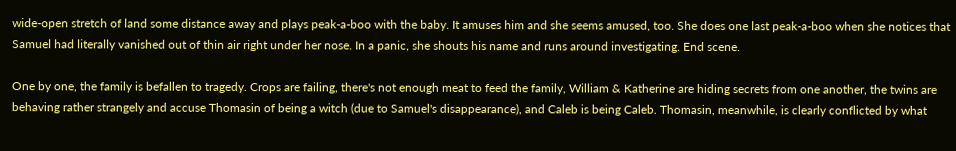wide-open stretch of land some distance away and plays peak-a-boo with the baby. It amuses him and she seems amused, too. She does one last peak-a-boo when she notices that Samuel had literally vanished out of thin air right under her nose. In a panic, she shouts his name and runs around investigating. End scene.

One by one, the family is befallen to tragedy. Crops are failing, there's not enough meat to feed the family, William & Katherine are hiding secrets from one another, the twins are behaving rather strangely and accuse Thomasin of being a witch (due to Samuel's disappearance), and Caleb is being Caleb. Thomasin, meanwhile, is clearly conflicted by what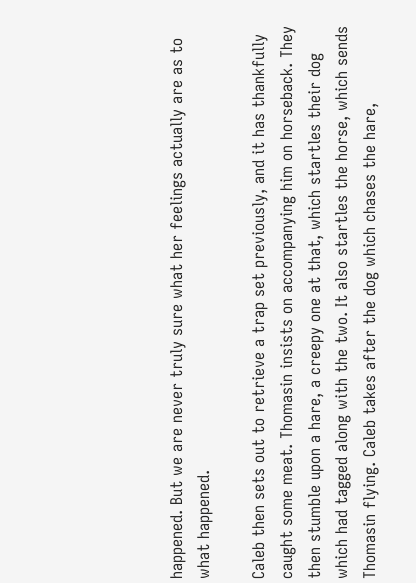happened. But we are never truly sure what her feelings actually are as to what happened.

Caleb then sets out to retrieve a trap set previously, and it has thankfully caught some meat. Thomasin insists on accompanying him on horseback. They then stumble upon a hare, a creepy one at that, which startles their dog which had tagged along with the two. It also startles the horse, which sends Thomasin flying. Caleb takes after the dog which chases the hare,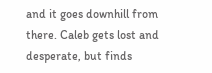and it goes downhill from there. Caleb gets lost and desperate, but finds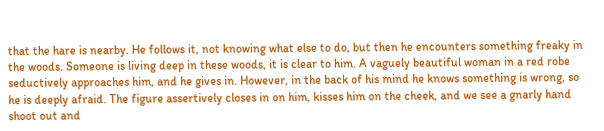that the hare is nearby. He follows it, not knowing what else to do, but then he encounters something freaky in the woods. Someone is living deep in these woods, it is clear to him. A vaguely beautiful woman in a red robe seductively approaches him, and he gives in. However, in the back of his mind he knows something is wrong, so he is deeply afraid. The figure assertively closes in on him, kisses him on the cheek, and we see a gnarly hand shoot out and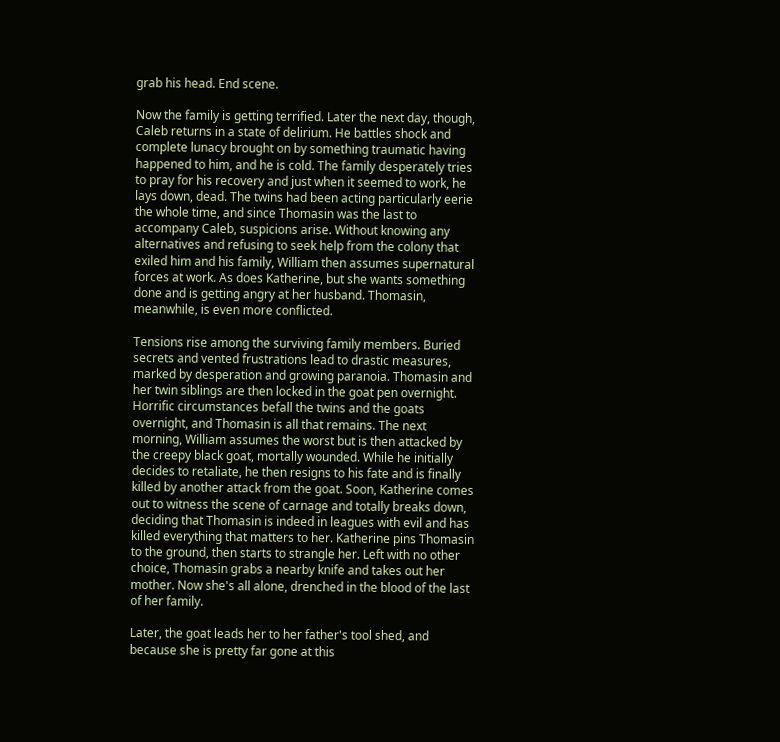grab his head. End scene.

Now the family is getting terrified. Later the next day, though, Caleb returns in a state of delirium. He battles shock and complete lunacy brought on by something traumatic having happened to him, and he is cold. The family desperately tries to pray for his recovery and just when it seemed to work, he lays down, dead. The twins had been acting particularly eerie the whole time, and since Thomasin was the last to accompany Caleb, suspicions arise. Without knowing any alternatives and refusing to seek help from the colony that exiled him and his family, William then assumes supernatural forces at work. As does Katherine, but she wants something done and is getting angry at her husband. Thomasin, meanwhile, is even more conflicted.

Tensions rise among the surviving family members. Buried secrets and vented frustrations lead to drastic measures, marked by desperation and growing paranoia. Thomasin and her twin siblings are then locked in the goat pen overnight. Horrific circumstances befall the twins and the goats overnight, and Thomasin is all that remains. The next morning, William assumes the worst but is then attacked by the creepy black goat, mortally wounded. While he initially decides to retaliate, he then resigns to his fate and is finally killed by another attack from the goat. Soon, Katherine comes out to witness the scene of carnage and totally breaks down, deciding that Thomasin is indeed in leagues with evil and has killed everything that matters to her. Katherine pins Thomasin to the ground, then starts to strangle her. Left with no other choice, Thomasin grabs a nearby knife and takes out her mother. Now she's all alone, drenched in the blood of the last of her family.

Later, the goat leads her to her father's tool shed, and because she is pretty far gone at this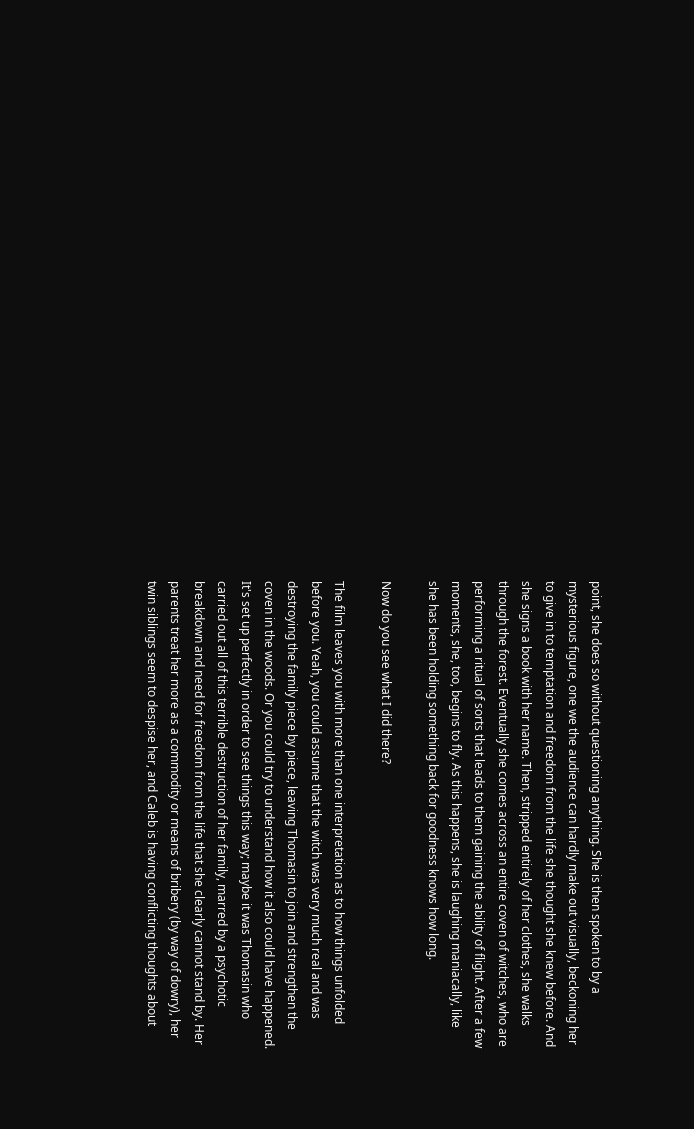point, she does so without questioning anything. She is then spoken to by a mysterious figure, one we the audience can hardly make out visually, beckoning her to give in to temptation and freedom from the life she thought she knew before. And she signs a book with her name. Then, stripped entirely of her clothes, she walks through the forest. Eventually she comes across an entire coven of witches, who are performing a ritual of sorts that leads to them gaining the ability of flight. After a few moments, she, too, begins to fly. As this happens, she is laughing maniacally, like she has been holding something back for goodness knows how long.

Now do you see what I did there?

The film leaves you with more than one interpretation as to how things unfolded before you. Yeah, you could assume that the witch was very much real and was destroying the family piece by piece, leaving Thomasin to join and strengthen the coven in the woods. Or you could try to understand how it also could have happened. It's set up perfectly in order to see things this way; maybe it was Thomasin who carried out all of this terrible destruction of her family, marred by a psychotic breakdown and need for freedom from the life that she clearly cannot stand by. Her parents treat her more as a commodity or means of bribery (by way of dowry), her twin siblings seem to despise her, and Caleb is having conflicting thoughts about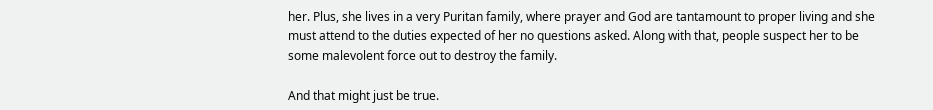her. Plus, she lives in a very Puritan family, where prayer and God are tantamount to proper living and she must attend to the duties expected of her no questions asked. Along with that, people suspect her to be some malevolent force out to destroy the family.

And that might just be true.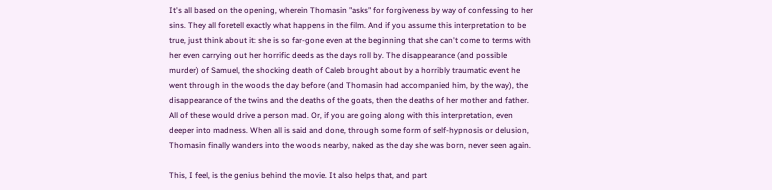It's all based on the opening, wherein Thomasin "asks" for forgiveness by way of confessing to her sins. They all foretell exactly what happens in the film. And if you assume this interpretation to be true, just think about it: she is so far-gone even at the beginning that she can't come to terms with her even carrying out her horrific deeds as the days roll by. The disappearance (and possible murder) of Samuel, the shocking death of Caleb brought about by a horribly traumatic event he went through in the woods the day before (and Thomasin had accompanied him, by the way), the disappearance of the twins and the deaths of the goats, then the deaths of her mother and father. All of these would drive a person mad. Or, if you are going along with this interpretation, even deeper into madness. When all is said and done, through some form of self-hypnosis or delusion, Thomasin finally wanders into the woods nearby, naked as the day she was born, never seen again.

This, I feel, is the genius behind the movie. It also helps that, and part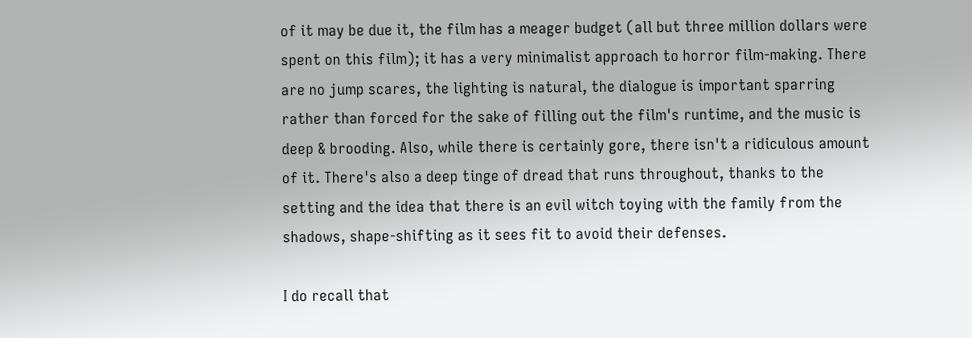of it may be due it, the film has a meager budget (all but three million dollars were spent on this film); it has a very minimalist approach to horror film-making. There are no jump scares, the lighting is natural, the dialogue is important sparring rather than forced for the sake of filling out the film's runtime, and the music is deep & brooding. Also, while there is certainly gore, there isn't a ridiculous amount of it. There's also a deep tinge of dread that runs throughout, thanks to the setting and the idea that there is an evil witch toying with the family from the shadows, shape-shifting as it sees fit to avoid their defenses.

I do recall that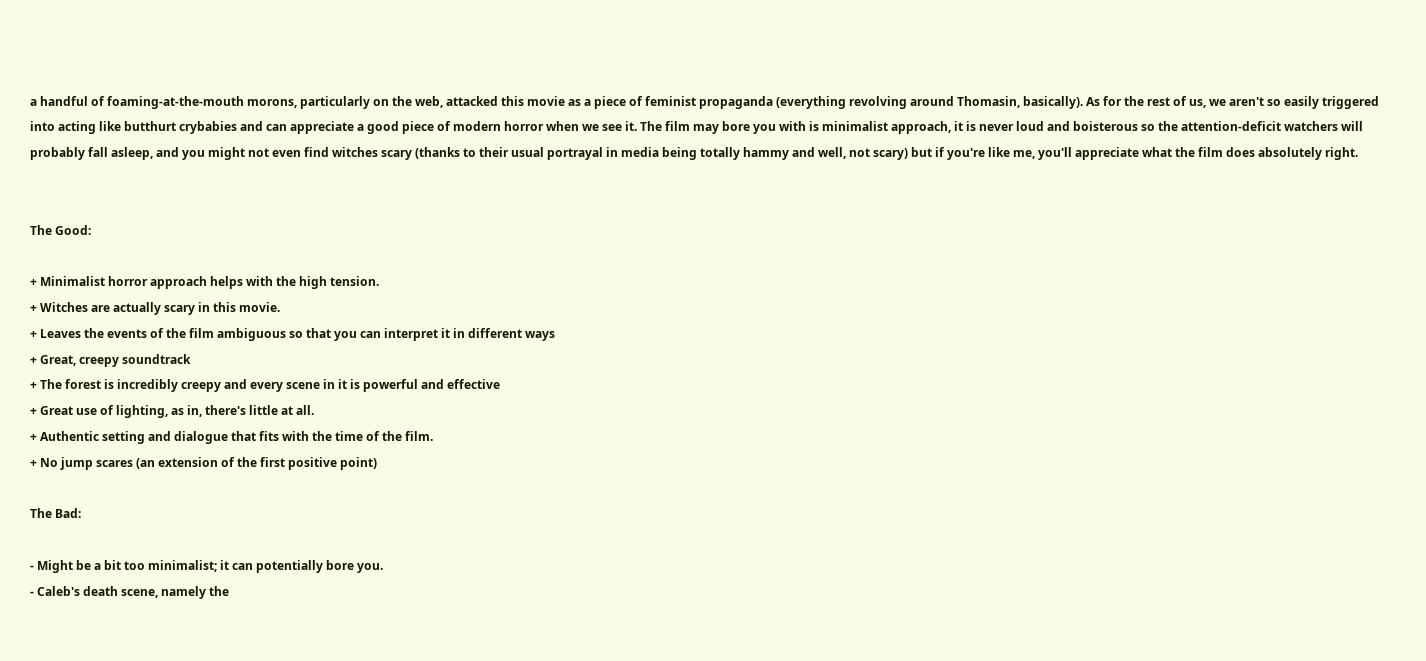a handful of foaming-at-the-mouth morons, particularly on the web, attacked this movie as a piece of feminist propaganda (everything revolving around Thomasin, basically). As for the rest of us, we aren't so easily triggered into acting like butthurt crybabies and can appreciate a good piece of modern horror when we see it. The film may bore you with is minimalist approach, it is never loud and boisterous so the attention-deficit watchers will probably fall asleep, and you might not even find witches scary (thanks to their usual portrayal in media being totally hammy and well, not scary) but if you're like me, you'll appreciate what the film does absolutely right.


The Good:

+ Minimalist horror approach helps with the high tension.
+ Witches are actually scary in this movie.
+ Leaves the events of the film ambiguous so that you can interpret it in different ways
+ Great, creepy soundtrack
+ The forest is incredibly creepy and every scene in it is powerful and effective
+ Great use of lighting, as in, there's little at all.
+ Authentic setting and dialogue that fits with the time of the film.
+ No jump scares (an extension of the first positive point)

The Bad:

- Might be a bit too minimalist; it can potentially bore you.
- Caleb's death scene, namely the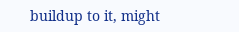buildup to it, might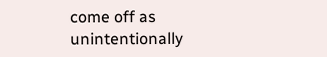come off as unintentionally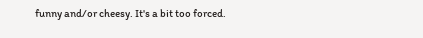funny and/or cheesy. It's a bit too forced.